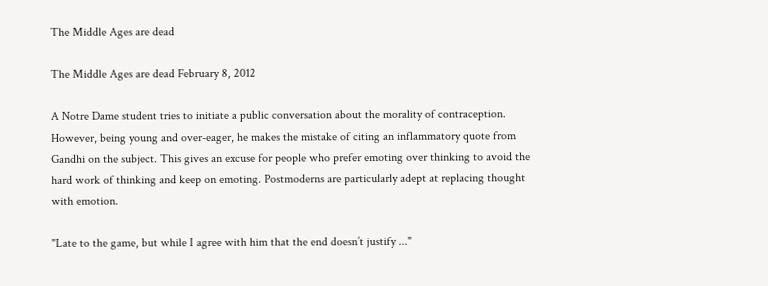The Middle Ages are dead

The Middle Ages are dead February 8, 2012

A Notre Dame student tries to initiate a public conversation about the morality of contraception. However, being young and over-eager, he makes the mistake of citing an inflammatory quote from Gandhi on the subject. This gives an excuse for people who prefer emoting over thinking to avoid the hard work of thinking and keep on emoting. Postmoderns are particularly adept at replacing thought with emotion.

"Late to the game, but while I agree with him that the end doesn’t justify ..."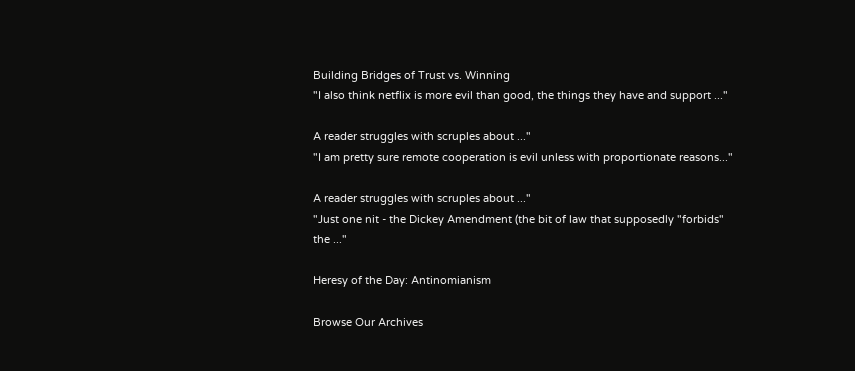Building Bridges of Trust vs. Winning
"I also think netflix is more evil than good, the things they have and support ..."

A reader struggles with scruples about ..."
"I am pretty sure remote cooperation is evil unless with proportionate reasons..."

A reader struggles with scruples about ..."
"Just one nit - the Dickey Amendment (the bit of law that supposedly "forbids" the ..."

Heresy of the Day: Antinomianism

Browse Our Archives